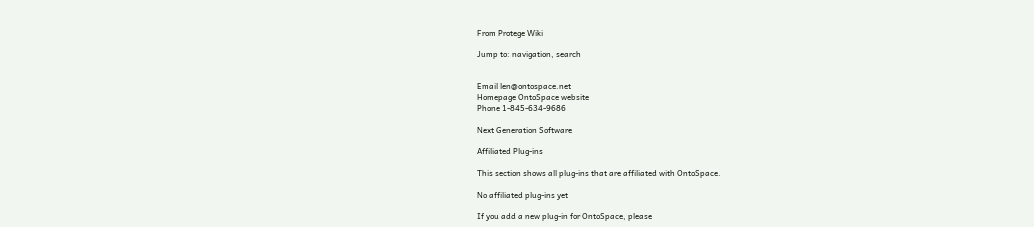From Protege Wiki

Jump to: navigation, search


Email len@ontospace.net
Homepage OntoSpace website
Phone 1-845-634-9686

Next Generation Software

Affiliated Plug-ins

This section shows all plug-ins that are affiliated with OntoSpace.

No affiliated plug-ins yet

If you add a new plug-in for OntoSpace, please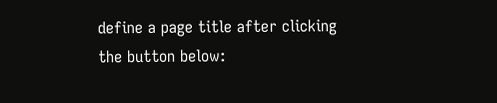define a page title after clicking the button below: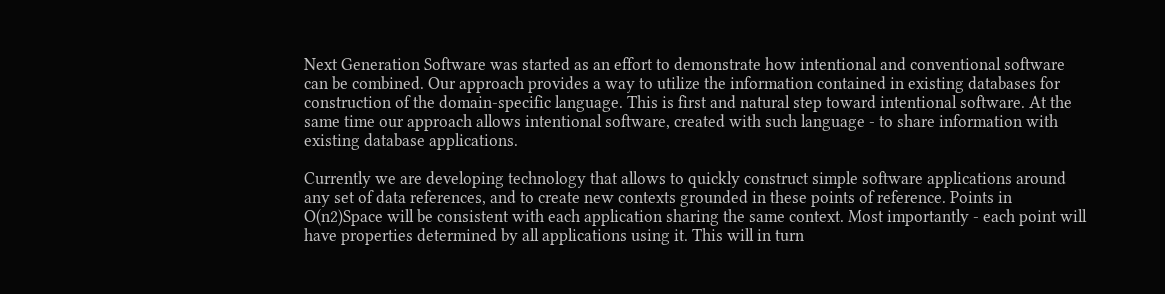Next Generation Software was started as an effort to demonstrate how intentional and conventional software can be combined. Our approach provides a way to utilize the information contained in existing databases for construction of the domain-specific language. This is first and natural step toward intentional software. At the same time our approach allows intentional software, created with such language - to share information with existing database applications.

Currently we are developing technology that allows to quickly construct simple software applications around any set of data references, and to create new contexts grounded in these points of reference. Points in O(n2)Space will be consistent with each application sharing the same context. Most importantly - each point will have properties determined by all applications using it. This will in turn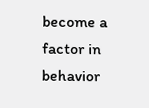become a factor in behavior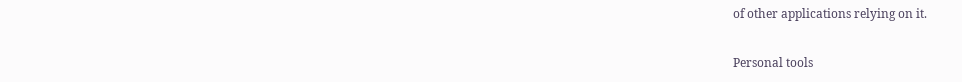of other applications relying on it.

Personal tools